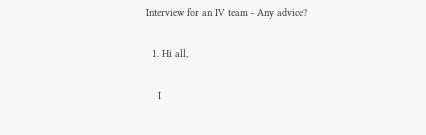Interview for an IV team - Any advice?

  1. Hi all,

    I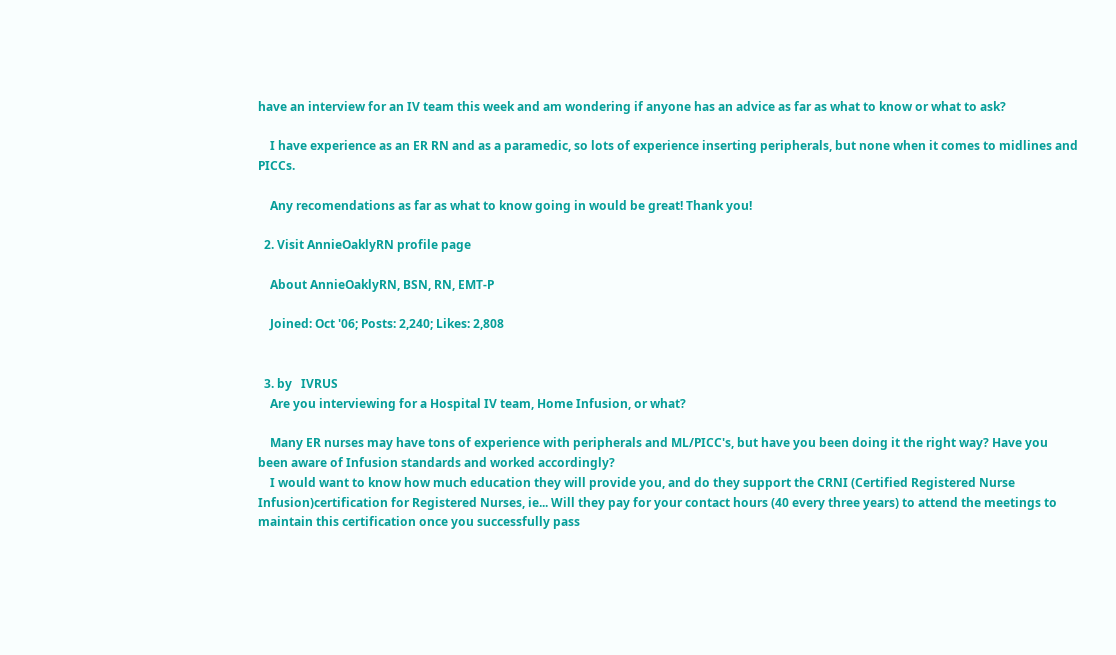have an interview for an IV team this week and am wondering if anyone has an advice as far as what to know or what to ask?

    I have experience as an ER RN and as a paramedic, so lots of experience inserting peripherals, but none when it comes to midlines and PICCs.

    Any recomendations as far as what to know going in would be great! Thank you!

  2. Visit AnnieOaklyRN profile page

    About AnnieOaklyRN, BSN, RN, EMT-P

    Joined: Oct '06; Posts: 2,240; Likes: 2,808


  3. by   IVRUS
    Are you interviewing for a Hospital IV team, Home Infusion, or what?

    Many ER nurses may have tons of experience with peripherals and ML/PICC's, but have you been doing it the right way? Have you been aware of Infusion standards and worked accordingly?
    I would want to know how much education they will provide you, and do they support the CRNI (Certified Registered Nurse Infusion)certification for Registered Nurses, ie... Will they pay for your contact hours (40 every three years) to attend the meetings to maintain this certification once you successfully pass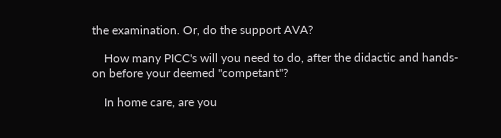the examination. Or, do the support AVA?

    How many PICC's will you need to do, after the didactic and hands-on before your deemed "competant"?

    In home care, are you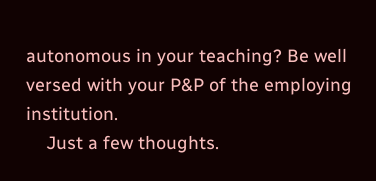autonomous in your teaching? Be well versed with your P&P of the employing institution.
    Just a few thoughts.